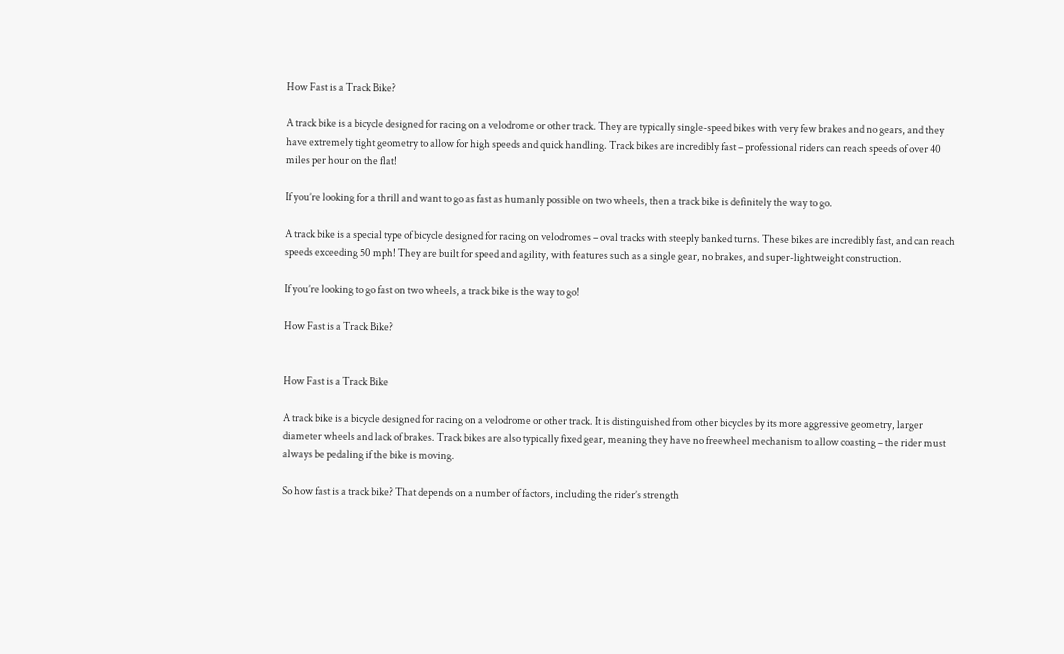How Fast is a Track Bike?

A track bike is a bicycle designed for racing on a velodrome or other track. They are typically single-speed bikes with very few brakes and no gears, and they have extremely tight geometry to allow for high speeds and quick handling. Track bikes are incredibly fast – professional riders can reach speeds of over 40 miles per hour on the flat!

If you’re looking for a thrill and want to go as fast as humanly possible on two wheels, then a track bike is definitely the way to go.

A track bike is a special type of bicycle designed for racing on velodromes – oval tracks with steeply banked turns. These bikes are incredibly fast, and can reach speeds exceeding 50 mph! They are built for speed and agility, with features such as a single gear, no brakes, and super-lightweight construction.

If you’re looking to go fast on two wheels, a track bike is the way to go!

How Fast is a Track Bike?


How Fast is a Track Bike

A track bike is a bicycle designed for racing on a velodrome or other track. It is distinguished from other bicycles by its more aggressive geometry, larger diameter wheels and lack of brakes. Track bikes are also typically fixed gear, meaning they have no freewheel mechanism to allow coasting – the rider must always be pedaling if the bike is moving.

So how fast is a track bike? That depends on a number of factors, including the rider’s strength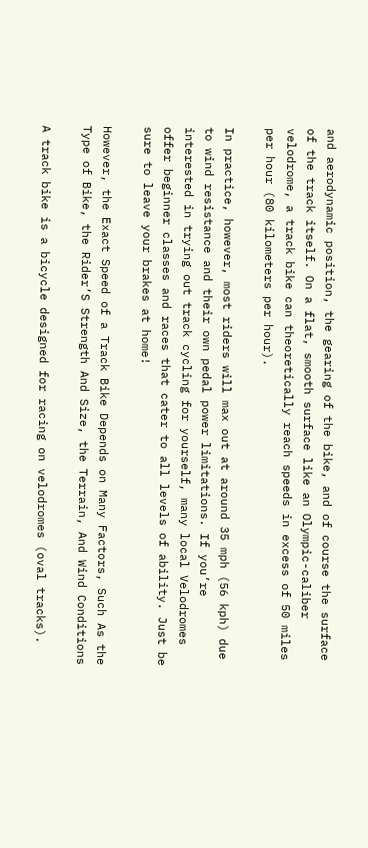and aerodynamic position, the gearing of the bike, and of course the surface of the track itself. On a flat, smooth surface like an Olympic-caliber velodrome, a track bike can theoretically reach speeds in excess of 50 miles per hour (80 kilometers per hour).

In practice, however, most riders will max out at around 35 mph (56 kph) due to wind resistance and their own pedal power limitations. If you’re interested in trying out track cycling for yourself, many local Velodromes offer beginner classes and races that cater to all levels of ability. Just be sure to leave your brakes at home!

However, the Exact Speed of a Track Bike Depends on Many Factors, Such As the Type of Bike, the Rider’S Strength And Size, the Terrain, And Wind Conditions

A track bike is a bicycle designed for racing on velodromes (oval tracks).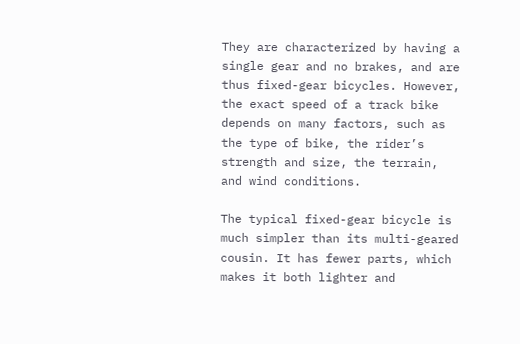They are characterized by having a single gear and no brakes, and are thus fixed-gear bicycles. However, the exact speed of a track bike depends on many factors, such as the type of bike, the rider’s strength and size, the terrain, and wind conditions.

The typical fixed-gear bicycle is much simpler than its multi-geared cousin. It has fewer parts, which makes it both lighter and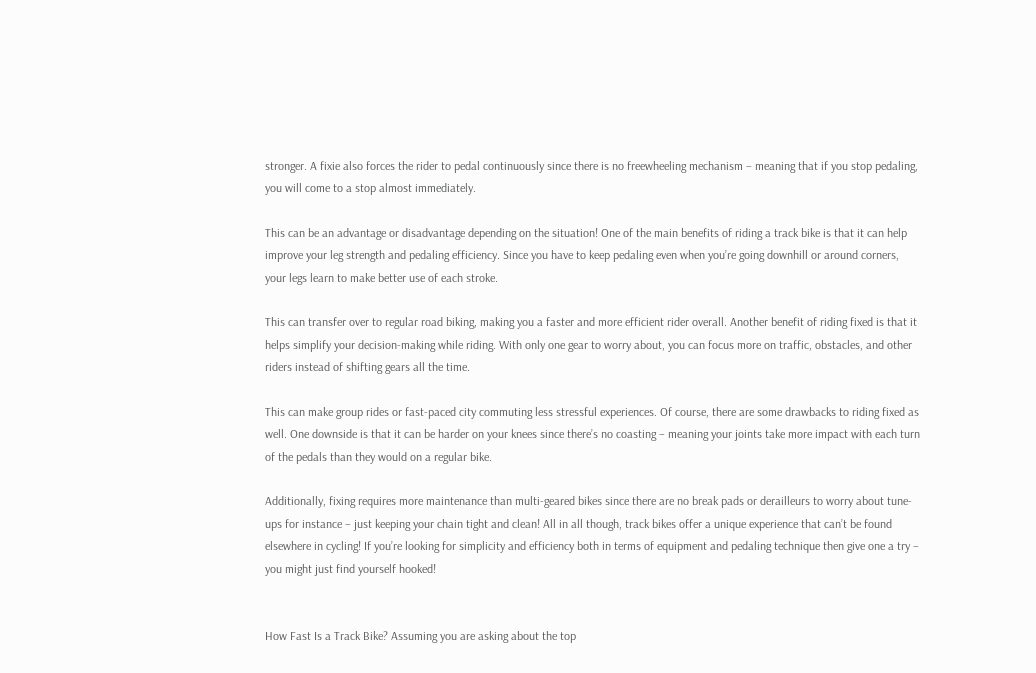stronger. A fixie also forces the rider to pedal continuously since there is no freewheeling mechanism – meaning that if you stop pedaling, you will come to a stop almost immediately.

This can be an advantage or disadvantage depending on the situation! One of the main benefits of riding a track bike is that it can help improve your leg strength and pedaling efficiency. Since you have to keep pedaling even when you’re going downhill or around corners, your legs learn to make better use of each stroke.

This can transfer over to regular road biking, making you a faster and more efficient rider overall. Another benefit of riding fixed is that it helps simplify your decision-making while riding. With only one gear to worry about, you can focus more on traffic, obstacles, and other riders instead of shifting gears all the time.

This can make group rides or fast-paced city commuting less stressful experiences. Of course, there are some drawbacks to riding fixed as well. One downside is that it can be harder on your knees since there’s no coasting – meaning your joints take more impact with each turn of the pedals than they would on a regular bike.

Additionally, fixing requires more maintenance than multi-geared bikes since there are no break pads or derailleurs to worry about tune-ups for instance – just keeping your chain tight and clean! All in all though, track bikes offer a unique experience that can’t be found elsewhere in cycling! If you’re looking for simplicity and efficiency both in terms of equipment and pedaling technique then give one a try – you might just find yourself hooked!


How Fast Is a Track Bike? Assuming you are asking about the top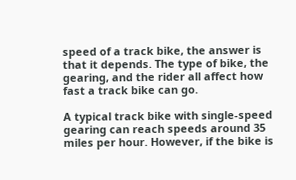speed of a track bike, the answer is that it depends. The type of bike, the gearing, and the rider all affect how fast a track bike can go.

A typical track bike with single-speed gearing can reach speeds around 35 miles per hour. However, if the bike is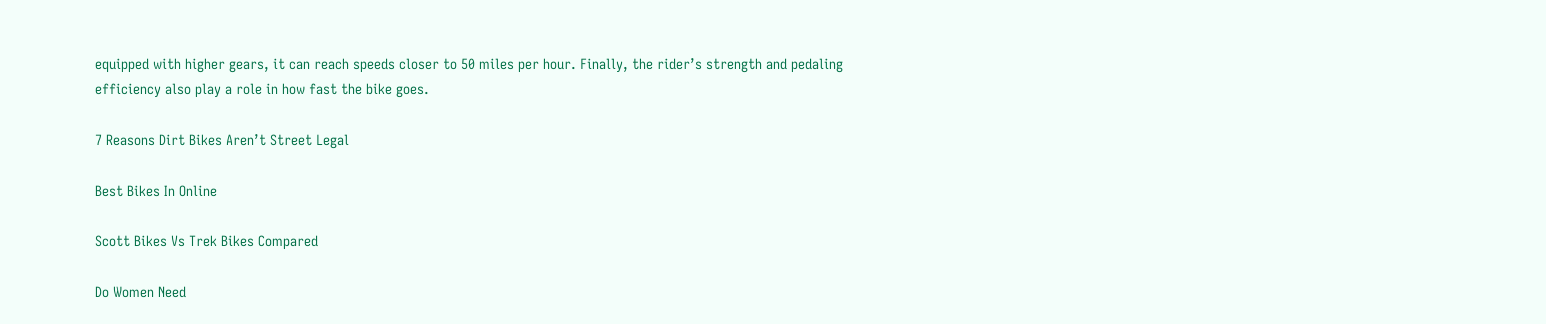equipped with higher gears, it can reach speeds closer to 50 miles per hour. Finally, the rider’s strength and pedaling efficiency also play a role in how fast the bike goes.

7 Reasons Dirt Bikes Aren’t Street Legal

Best Bikes In Online

Scott Bikes Vs Trek Bikes Compared

Do Women Need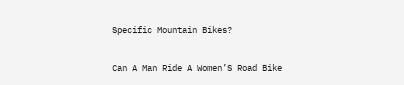Specific Mountain Bikes?

Can A Man Ride A Women’S Road Bike